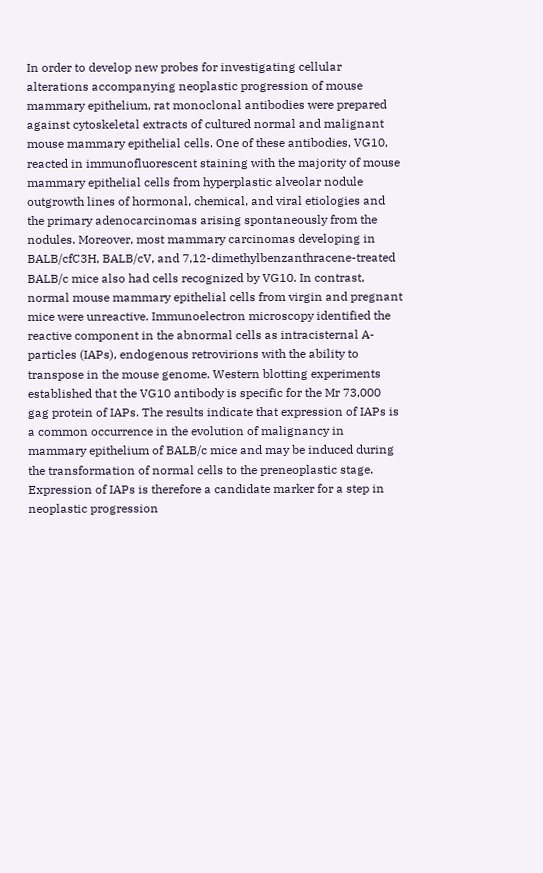In order to develop new probes for investigating cellular alterations accompanying neoplastic progression of mouse mammary epithelium, rat monoclonal antibodies were prepared against cytoskeletal extracts of cultured normal and malignant mouse mammary epithelial cells. One of these antibodies, VG10, reacted in immunofluorescent staining with the majority of mouse mammary epithelial cells from hyperplastic alveolar nodule outgrowth lines of hormonal, chemical, and viral etiologies and the primary adenocarcinomas arising spontaneously from the nodules. Moreover, most mammary carcinomas developing in BALB/cfC3H, BALB/cV, and 7,12-dimethylbenzanthracene-treated BALB/c mice also had cells recognized by VG10. In contrast, normal mouse mammary epithelial cells from virgin and pregnant mice were unreactive. Immunoelectron microscopy identified the reactive component in the abnormal cells as intracisternal A-particles (IAPs), endogenous retrovirions with the ability to transpose in the mouse genome. Western blotting experiments established that the VG10 antibody is specific for the Mr 73,000 gag protein of IAPs. The results indicate that expression of IAPs is a common occurrence in the evolution of malignancy in mammary epithelium of BALB/c mice and may be induced during the transformation of normal cells to the preneoplastic stage. Expression of IAPs is therefore a candidate marker for a step in neoplastic progression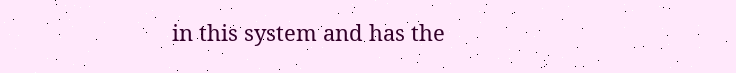in this system and has the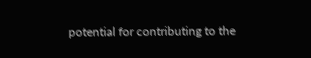potential for contributing to the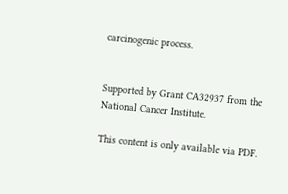carcinogenic process.


Supported by Grant CA32937 from the National Cancer Institute.

This content is only available via PDF.